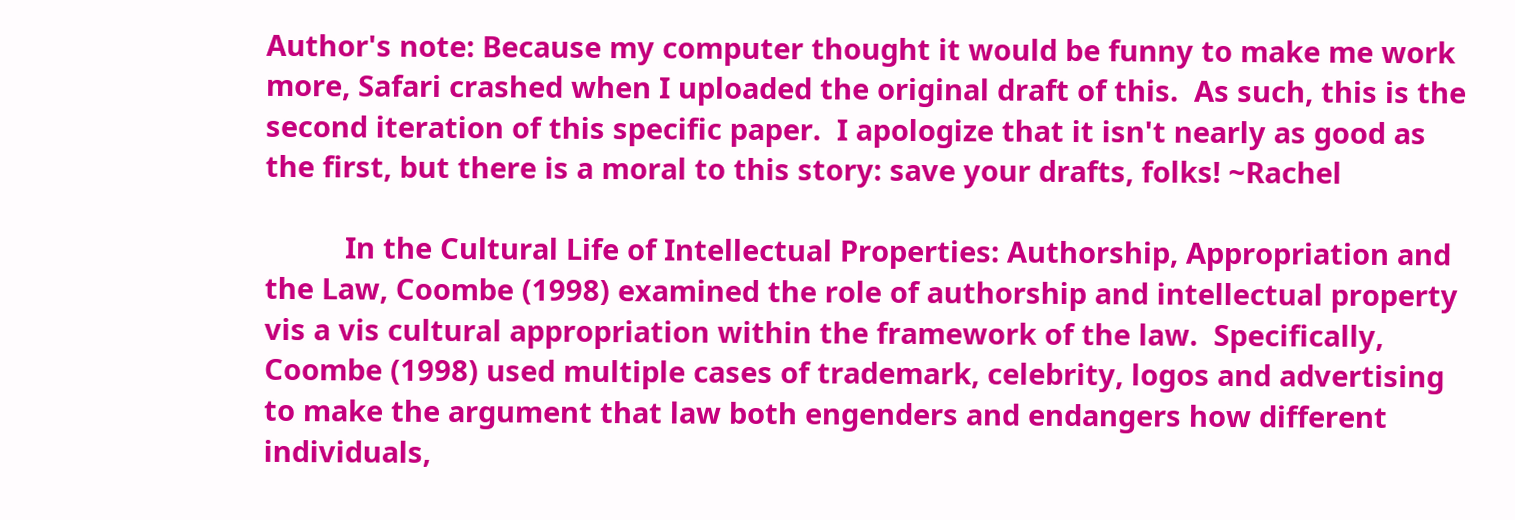Author's note: Because my computer thought it would be funny to make me work more, Safari crashed when I uploaded the original draft of this.  As such, this is the second iteration of this specific paper.  I apologize that it isn't nearly as good as the first, but there is a moral to this story: save your drafts, folks! ~Rachel

          In the Cultural Life of Intellectual Properties: Authorship, Appropriation and the Law, Coombe (1998) examined the role of authorship and intellectual property vis a vis cultural appropriation within the framework of the law.  Specifically, Coombe (1998) used multiple cases of trademark, celebrity, logos and advertising to make the argument that law both engenders and endangers how different individuals,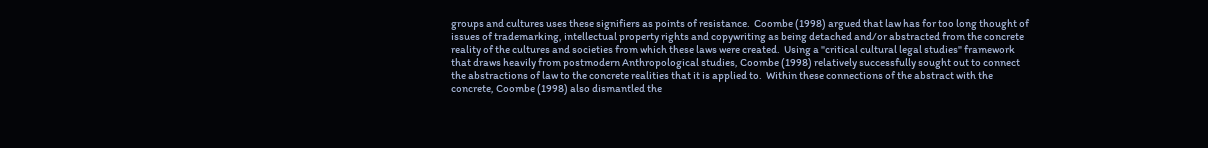groups and cultures uses these signifiers as points of resistance.  Coombe (1998) argued that law has for too long thought of issues of trademarking, intellectual property rights and copywriting as being detached and/or abstracted from the concrete reality of the cultures and societies from which these laws were created.  Using a "critical cultural legal studies" framework that draws heavily from postmodern Anthropological studies, Coombe (1998) relatively successfully sought out to connect the abstractions of law to the concrete realities that it is applied to.  Within these connections of the abstract with the concrete, Coombe (1998) also dismantled the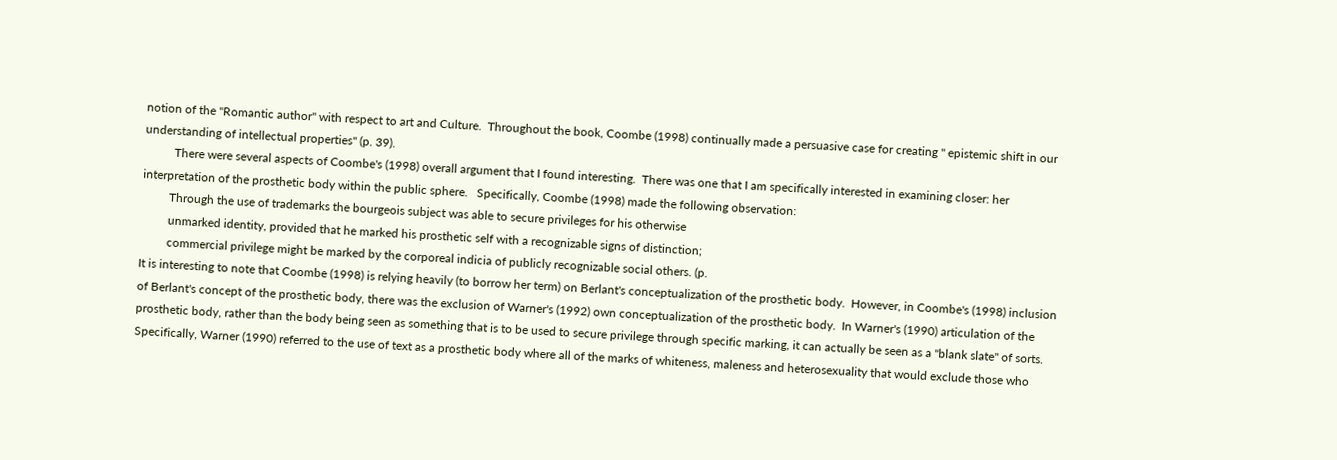notion of the "Romantic author" with respect to art and Culture.  Throughout the book, Coombe (1998) continually made a persuasive case for creating " epistemic shift in our understanding of intellectual properties" (p. 39).
          There were several aspects of Coombe's (1998) overall argument that I found interesting.  There was one that I am specifically interested in examining closer: her interpretation of the prosthetic body within the public sphere.   Specifically, Coombe (1998) made the following observation:
         Through the use of trademarks the bourgeois subject was able to secure privileges for his otherwise
         unmarked identity, provided that he marked his prosthetic self with a recognizable signs of distinction;
         commercial privilege might be marked by the corporeal indicia of publicly recognizable social others. (p.
It is interesting to note that Coombe (1998) is relying heavily (to borrow her term) on Berlant's conceptualization of the prosthetic body.  However, in Coombe's (1998) inclusion of Berlant's concept of the prosthetic body, there was the exclusion of Warner's (1992) own conceptualization of the prosthetic body.  In Warner's (1990) articulation of the prosthetic body, rather than the body being seen as something that is to be used to secure privilege through specific marking, it can actually be seen as a "blank slate" of sorts.  Specifically, Warner (1990) referred to the use of text as a prosthetic body where all of the marks of whiteness, maleness and heterosexuality that would exclude those who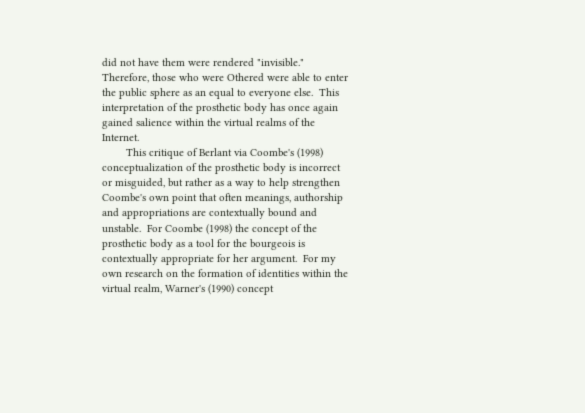did not have them were rendered "invisible."  Therefore, those who were Othered were able to enter the public sphere as an equal to everyone else.  This interpretation of the prosthetic body has once again gained salience within the virtual realms of the Internet.
        This critique of Berlant via Coombe's (1998) conceptualization of the prosthetic body is incorrect or misguided, but rather as a way to help strengthen Coombe's own point that often meanings, authorship and appropriations are contextually bound and unstable.  For Coombe (1998) the concept of the prosthetic body as a tool for the bourgeois is contextually appropriate for her argument.  For my own research on the formation of identities within the virtual realm, Warner's (1990) concept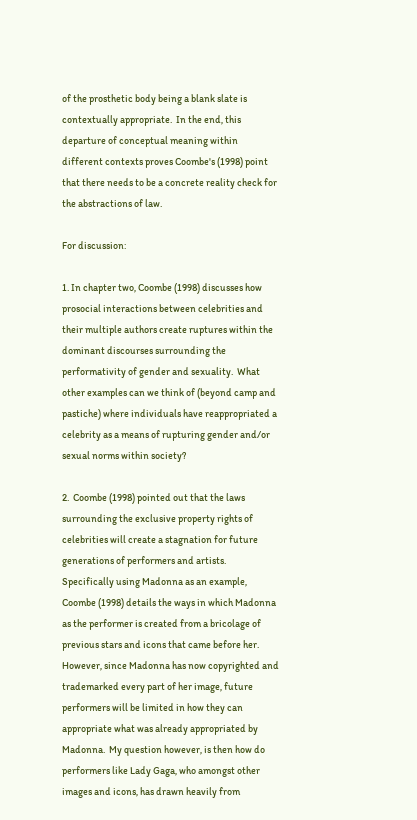of the prosthetic body being a blank slate is contextually appropriate.  In the end, this departure of conceptual meaning within different contexts proves Coombe's (1998) point that there needs to be a concrete reality check for the abstractions of law.

For discussion:

1. In chapter two, Coombe (1998) discusses how prosocial interactions between celebrities and their multiple authors create ruptures within the dominant discourses surrounding the performativity of gender and sexuality.  What other examples can we think of (beyond camp and pastiche) where individuals have reappropriated a celebrity as a means of rupturing gender and/or sexual norms within society?

2.  Coombe (1998) pointed out that the laws surrounding the exclusive property rights of celebrities will create a stagnation for future generations of performers and artists.  Specifically using Madonna as an example, Coombe (1998) details the ways in which Madonna as the performer is created from a bricolage of previous stars and icons that came before her.  However, since Madonna has now copyrighted and trademarked every part of her image, future performers will be limited in how they can appropriate what was already appropriated by Madonna.  My question however, is then how do performers like Lady Gaga, who amongst other images and icons, has drawn heavily from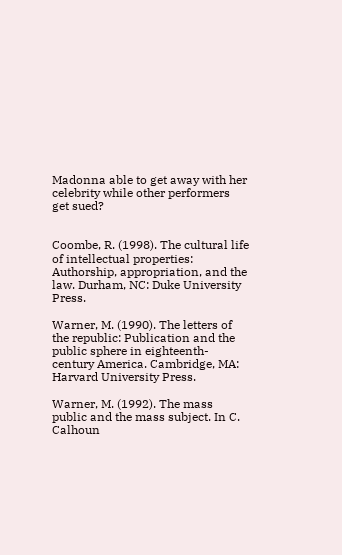Madonna able to get away with her celebrity while other performers get sued?


Coombe, R. (1998). The cultural life of intellectual properties: Authorship, appropriation, and the law. Durham, NC: Duke University Press.

Warner, M. (1990). The letters of the republic: Publication and the public sphere in eighteenth-century America. Cambridge, MA: Harvard University Press.

Warner, M. (1992). The mass public and the mass subject. In C. Calhoun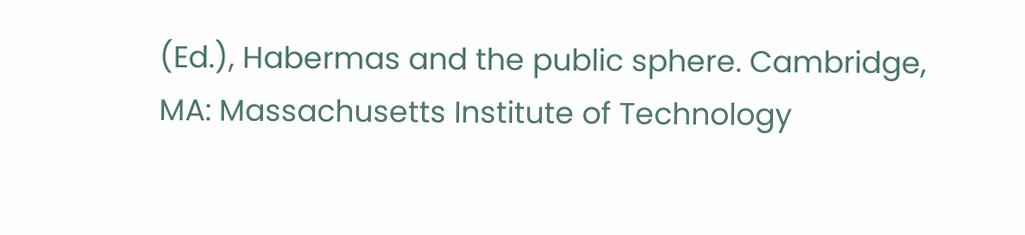(Ed.), Habermas and the public sphere. Cambridge, MA: Massachusetts Institute of Technology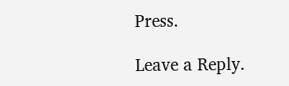Press.

Leave a Reply.